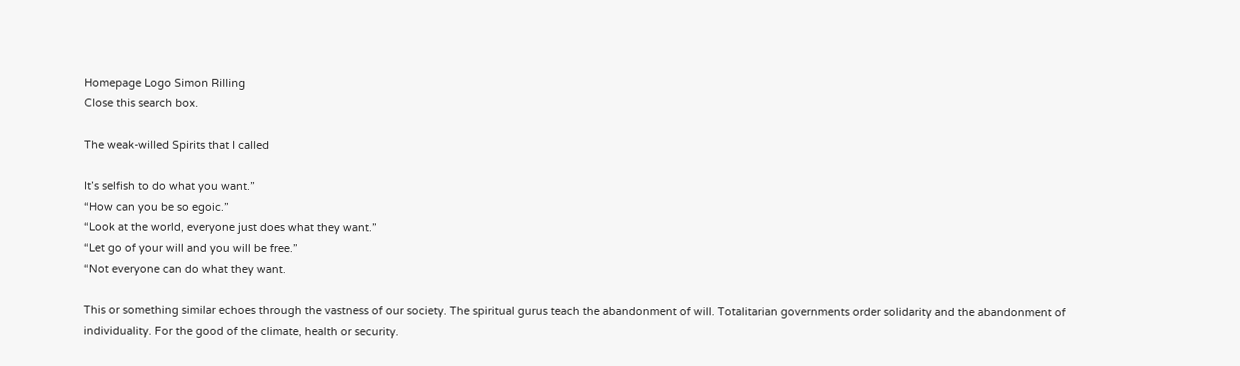Homepage Logo Simon Rilling
Close this search box.

The weak-willed Spirits that I called

It’s selfish to do what you want.”
“How can you be so egoic.”
“Look at the world, everyone just does what they want.”
“Let go of your will and you will be free.”
“Not everyone can do what they want.

This or something similar echoes through the vastness of our society. The spiritual gurus teach the abandonment of will. Totalitarian governments order solidarity and the abandonment of individuality. For the good of the climate, health or security.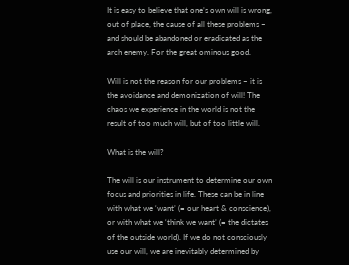It is easy to believe that one’s own will is wrong, out of place, the cause of all these problems – and should be abandoned or eradicated as the arch enemy. For the great ominous good.

Will is not the reason for our problems – it is the avoidance and demonization of will! The chaos we experience in the world is not the result of too much will, but of too little will.

What is the will?

The will is our instrument to determine our own focus and priorities in life. These can be in line with what we ‘want’ (= our heart & conscience), or with what we ‘think we want’ (= the dictates of the outside world). If we do not consciously use our will, we are inevitably determined by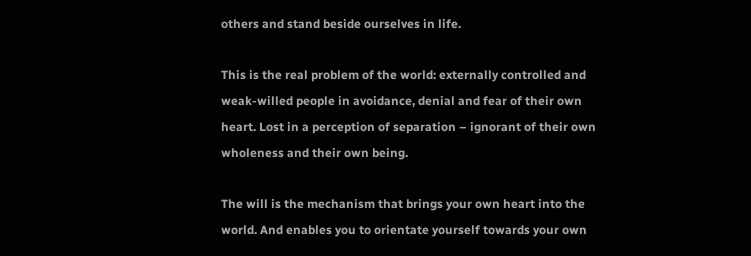others and stand beside ourselves in life.

This is the real problem of the world: externally controlled and weak-willed people in avoidance, denial and fear of their own heart. Lost in a perception of separation – ignorant of their own wholeness and their own being.

The will is the mechanism that brings your own heart into the world. And enables you to orientate yourself towards your own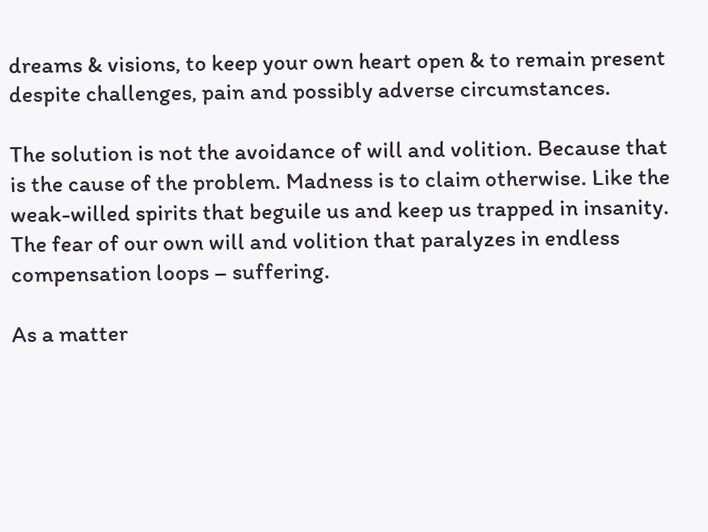dreams & visions, to keep your own heart open & to remain present despite challenges, pain and possibly adverse circumstances.

The solution is not the avoidance of will and volition. Because that is the cause of the problem. Madness is to claim otherwise. Like the weak-willed spirits that beguile us and keep us trapped in insanity. The fear of our own will and volition that paralyzes in endless compensation loops – suffering.

As a matter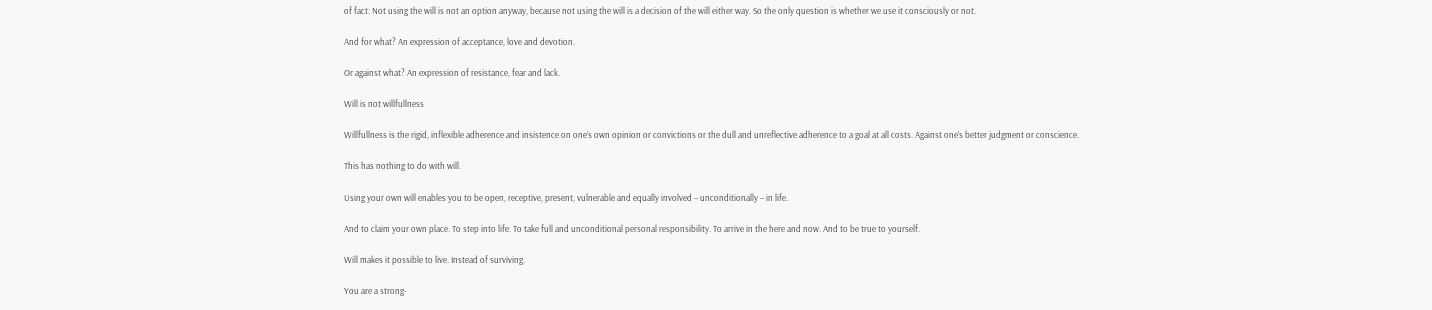of fact: Not using the will is not an option anyway, because not using the will is a decision of the will either way. So the only question is whether we use it consciously or not.

And for what? An expression of acceptance, love and devotion.

Or against what? An expression of resistance, fear and lack.

Will is not willfullness

Willfullness is the rigid, inflexible adherence and insistence on one’s own opinion or convictions or the dull and unreflective adherence to a goal at all costs. Against one’s better judgment or conscience.

This has nothing to do with will.

Using your own will enables you to be open, receptive, present, vulnerable and equally involved – unconditionally – in life.

And to claim your own place. To step into life. To take full and unconditional personal responsibility. To arrive in the here and now. And to be true to yourself.

Will makes it possible to live. Instead of surviving.

You are a strong-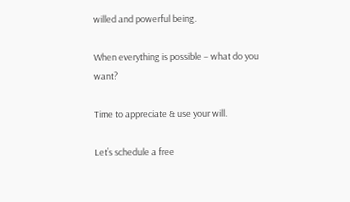willed and powerful being.

When everything is possible – what do you want?

Time to appreciate & use your will.

Let’s schedule a free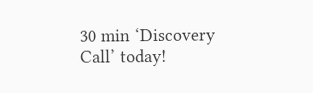30 min ‘Discovery Call’ today!